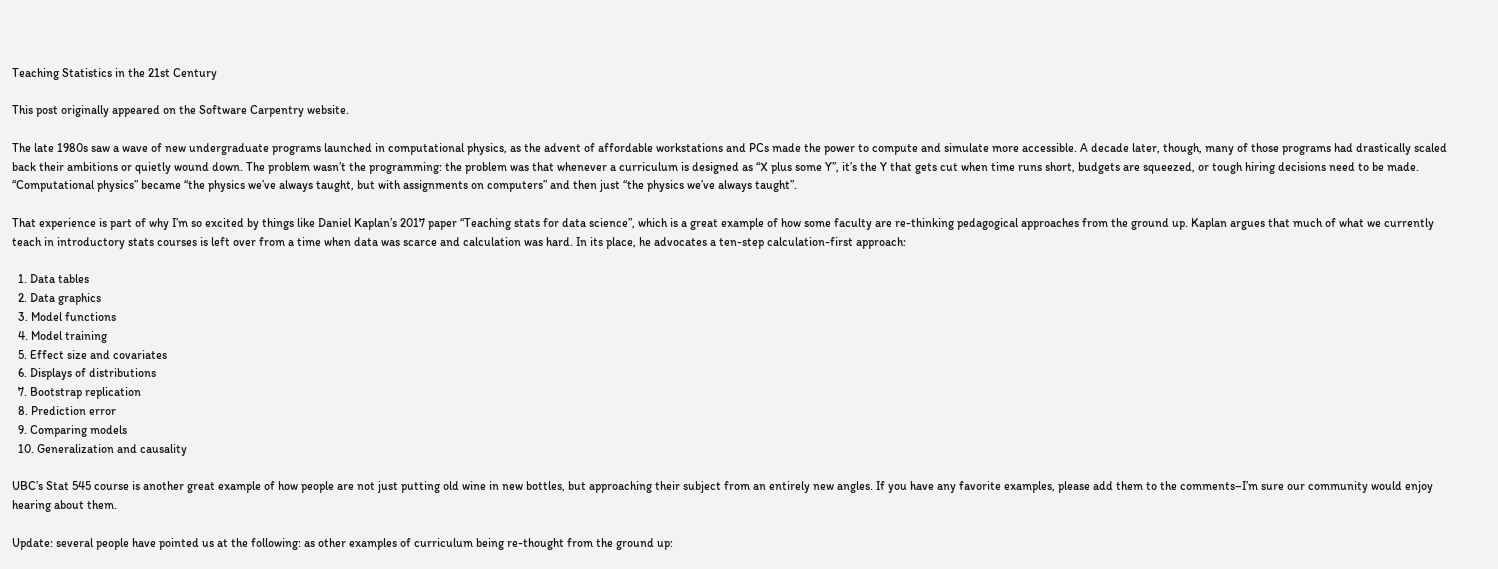Teaching Statistics in the 21st Century

This post originally appeared on the Software Carpentry website.

The late 1980s saw a wave of new undergraduate programs launched in computational physics, as the advent of affordable workstations and PCs made the power to compute and simulate more accessible. A decade later, though, many of those programs had drastically scaled back their ambitions or quietly wound down. The problem wasn’t the programming: the problem was that whenever a curriculum is designed as “X plus some Y”, it’s the Y that gets cut when time runs short, budgets are squeezed, or tough hiring decisions need to be made. “Computational physics” became “the physics we’ve always taught, but with assignments on computers” and then just “the physics we’ve always taught”.

That experience is part of why I’m so excited by things like Daniel Kaplan’s 2017 paper “Teaching stats for data science”, which is a great example of how some faculty are re-thinking pedagogical approaches from the ground up. Kaplan argues that much of what we currently teach in introductory stats courses is left over from a time when data was scarce and calculation was hard. In its place, he advocates a ten-step calculation-first approach:

  1. Data tables
  2. Data graphics
  3. Model functions
  4. Model training
  5. Effect size and covariates
  6. Displays of distributions
  7. Bootstrap replication
  8. Prediction error
  9. Comparing models
  10. Generalization and causality

UBC’s Stat 545 course is another great example of how people are not just putting old wine in new bottles, but approaching their subject from an entirely new angles. If you have any favorite examples, please add them to the comments–I’m sure our community would enjoy hearing about them.

Update: several people have pointed us at the following: as other examples of curriculum being re-thought from the ground up: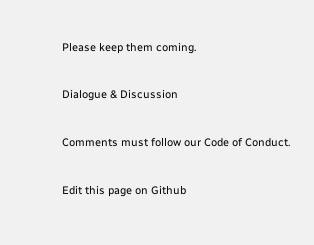Please keep them coming.

Dialogue & Discussion

Comments must follow our Code of Conduct.

Edit this page on Github